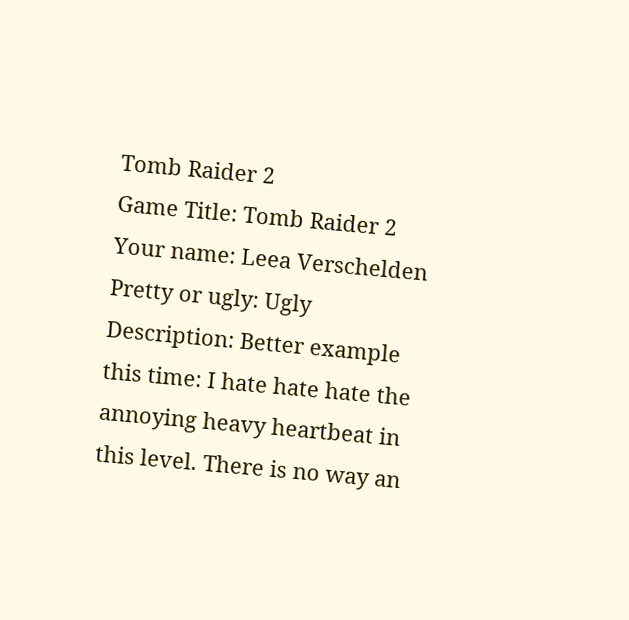Tomb Raider 2
Game Title: Tomb Raider 2
Your name: Leea Verschelden
Pretty or ugly: Ugly
Description: Better example this time: I hate hate hate the annoying heavy heartbeat in this level. There is no way an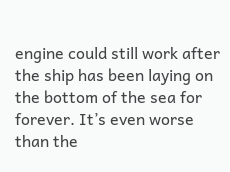engine could still work after the ship has been laying on the bottom of the sea for forever. It’s even worse than the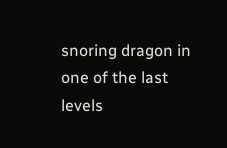snoring dragon in one of the last levels